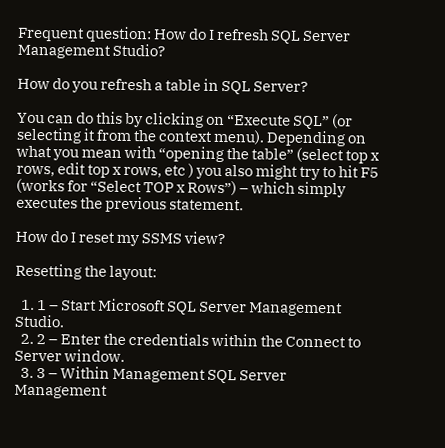Frequent question: How do I refresh SQL Server Management Studio?

How do you refresh a table in SQL Server?

You can do this by clicking on “Execute SQL” (or selecting it from the context menu). Depending on what you mean with “opening the table” (select top x rows, edit top x rows, etc ) you also might try to hit F5 (works for “Select TOP x Rows”) – which simply executes the previous statement.

How do I reset my SSMS view?

Resetting the layout:

  1. 1 – Start Microsoft SQL Server Management Studio.
  2. 2 – Enter the credentials within the Connect to Server window.
  3. 3 – Within Management SQL Server Management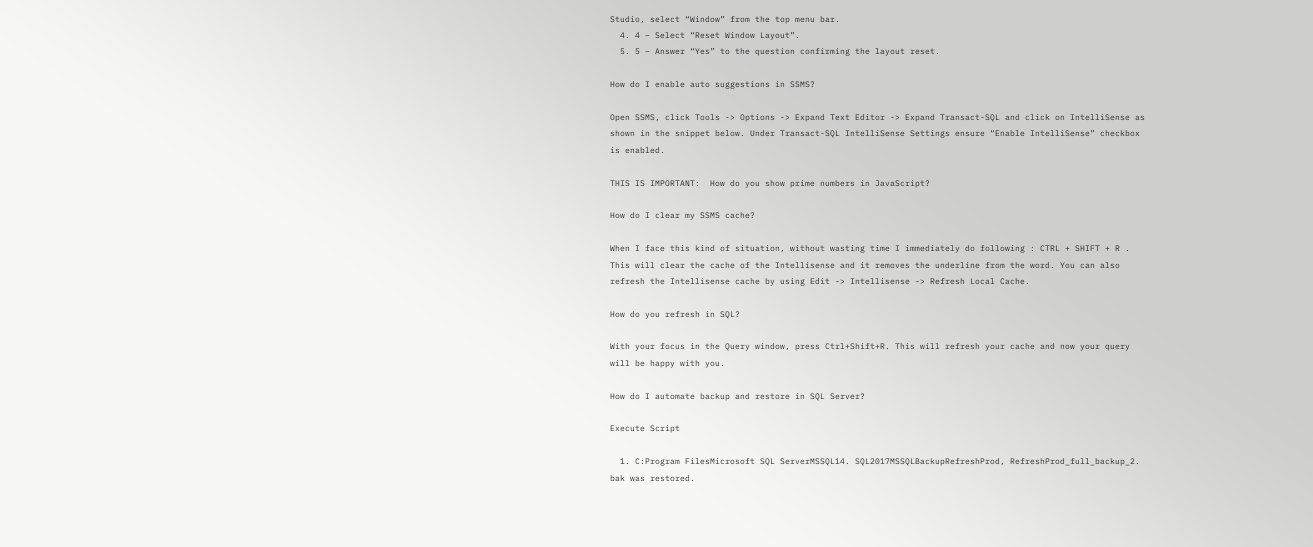Studio, select “Window” from the top menu bar.
  4. 4 – Select “Reset Window Layout”.
  5. 5 – Answer “Yes” to the question confirming the layout reset.

How do I enable auto suggestions in SSMS?

Open SSMS, click Tools -> Options -> Expand Text Editor -> Expand Transact-SQL and click on IntelliSense as shown in the snippet below. Under Transact-SQL IntelliSense Settings ensure “Enable IntelliSense” checkbox is enabled.

THIS IS IMPORTANT:  How do you show prime numbers in JavaScript?

How do I clear my SSMS cache?

When I face this kind of situation, without wasting time I immediately do following : CTRL + SHIFT + R . This will clear the cache of the Intellisense and it removes the underline from the word. You can also refresh the Intellisense cache by using Edit -> Intellisense -> Refresh Local Cache.

How do you refresh in SQL?

With your focus in the Query window, press Ctrl+Shift+R. This will refresh your cache and now your query will be happy with you.

How do I automate backup and restore in SQL Server?

Execute Script

  1. C:Program FilesMicrosoft SQL ServerMSSQL14. SQL2017MSSQLBackupRefreshProd, RefreshProd_full_backup_2. bak was restored.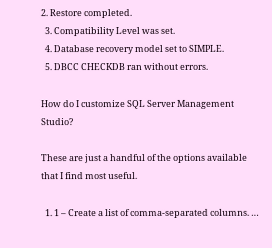2. Restore completed.
  3. Compatibility Level was set.
  4. Database recovery model set to SIMPLE.
  5. DBCC CHECKDB ran without errors.

How do I customize SQL Server Management Studio?

These are just a handful of the options available that I find most useful.

  1. 1 – Create a list of comma-separated columns. …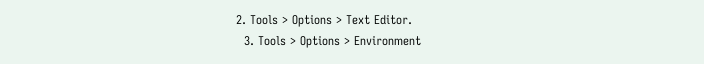2. Tools > Options > Text Editor.
  3. Tools > Options > Environment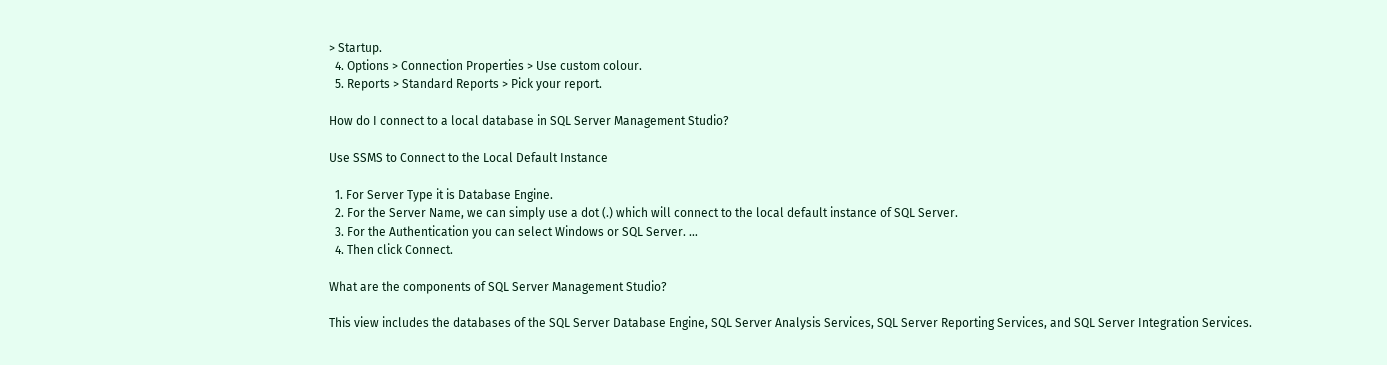> Startup.
  4. Options > Connection Properties > Use custom colour.
  5. Reports > Standard Reports > Pick your report.

How do I connect to a local database in SQL Server Management Studio?

Use SSMS to Connect to the Local Default Instance

  1. For Server Type it is Database Engine.
  2. For the Server Name, we can simply use a dot (.) which will connect to the local default instance of SQL Server.
  3. For the Authentication you can select Windows or SQL Server. …
  4. Then click Connect.

What are the components of SQL Server Management Studio?

This view includes the databases of the SQL Server Database Engine, SQL Server Analysis Services, SQL Server Reporting Services, and SQL Server Integration Services.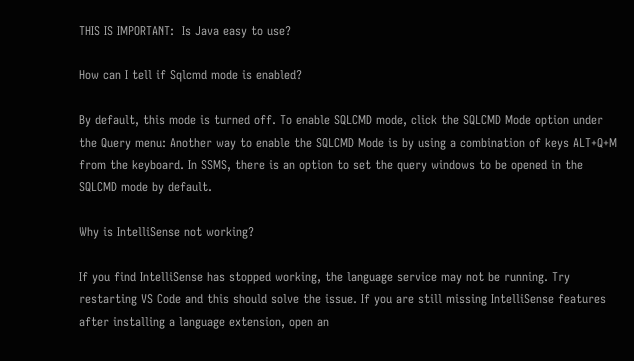THIS IS IMPORTANT:  Is Java easy to use?

How can I tell if Sqlcmd mode is enabled?

By default, this mode is turned off. To enable SQLCMD mode, click the SQLCMD Mode option under the Query menu: Another way to enable the SQLCMD Mode is by using a combination of keys ALT+Q+M from the keyboard. In SSMS, there is an option to set the query windows to be opened in the SQLCMD mode by default.

Why is IntelliSense not working?

If you find IntelliSense has stopped working, the language service may not be running. Try restarting VS Code and this should solve the issue. If you are still missing IntelliSense features after installing a language extension, open an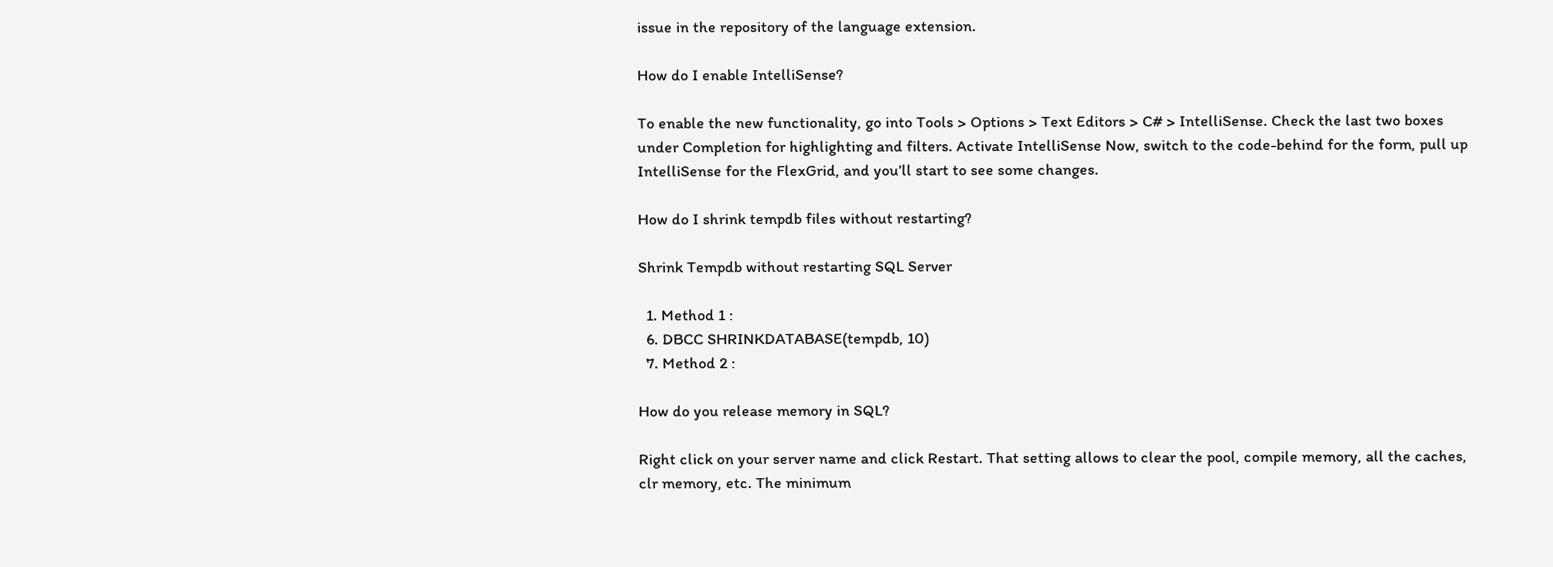issue in the repository of the language extension.

How do I enable IntelliSense?

To enable the new functionality, go into Tools > Options > Text Editors > C# > IntelliSense. Check the last two boxes under Completion for highlighting and filters. Activate IntelliSense Now, switch to the code-behind for the form, pull up IntelliSense for the FlexGrid, and you’ll start to see some changes.

How do I shrink tempdb files without restarting?

Shrink Tempdb without restarting SQL Server

  1. Method 1 :
  6. DBCC SHRINKDATABASE(tempdb, 10)
  7. Method 2 :

How do you release memory in SQL?

Right click on your server name and click Restart. That setting allows to clear the pool, compile memory, all the caches, clr memory, etc. The minimum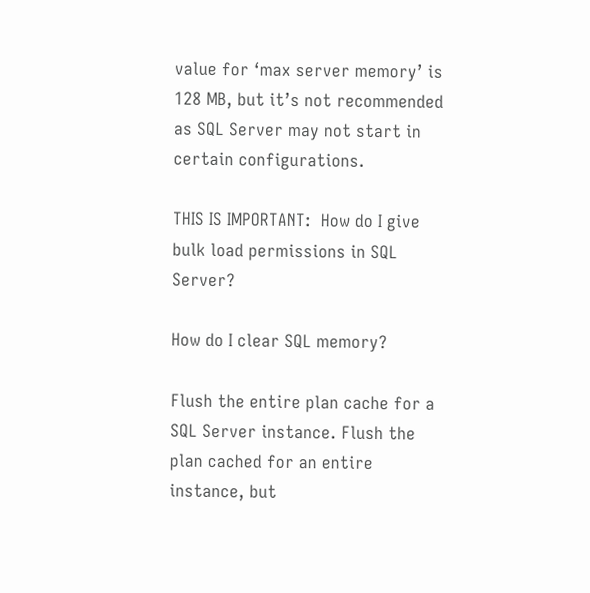value for ‘max server memory’ is 128 MB, but it’s not recommended as SQL Server may not start in certain configurations.

THIS IS IMPORTANT:  How do I give bulk load permissions in SQL Server?

How do I clear SQL memory?

Flush the entire plan cache for a SQL Server instance. Flush the plan cached for an entire instance, but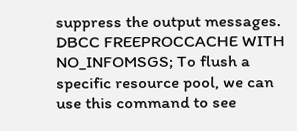suppress the output messages. DBCC FREEPROCCACHE WITH NO_INFOMSGS; To flush a specific resource pool, we can use this command to see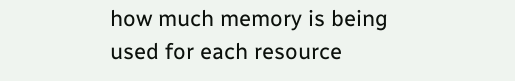how much memory is being used for each resource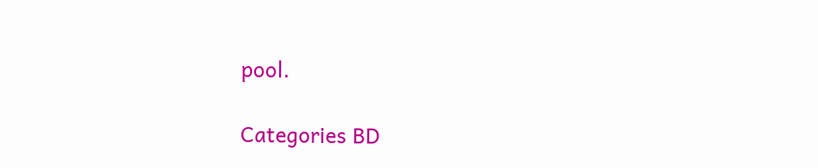pool.

Categories BD